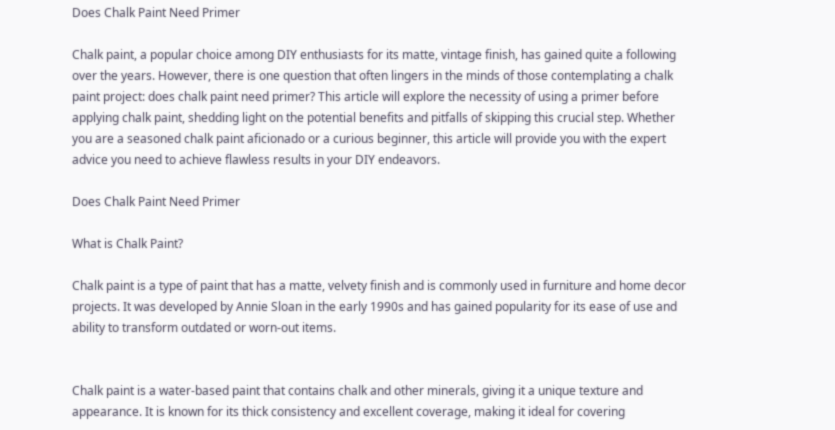Does Chalk Paint Need Primer

Chalk paint, a popular choice among DIY enthusiasts for its matte, vintage finish, has gained quite a following over the years. However, there is one question that often lingers in the minds of those contemplating a chalk paint project: does chalk paint need primer? This article will explore the necessity of using a primer before applying chalk paint, shedding light on the potential benefits and pitfalls of skipping this crucial step. Whether you are a seasoned chalk paint aficionado or a curious beginner, this article will provide you with the expert advice you need to achieve flawless results in your DIY endeavors.

Does Chalk Paint Need Primer

What is Chalk Paint?

Chalk paint is a type of paint that has a matte, velvety finish and is commonly used in furniture and home decor projects. It was developed by Annie Sloan in the early 1990s and has gained popularity for its ease of use and ability to transform outdated or worn-out items.


Chalk paint is a water-based paint that contains chalk and other minerals, giving it a unique texture and appearance. It is known for its thick consistency and excellent coverage, making it ideal for covering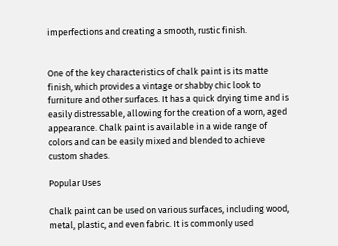imperfections and creating a smooth, rustic finish.


One of the key characteristics of chalk paint is its matte finish, which provides a vintage or shabby chic look to furniture and other surfaces. It has a quick drying time and is easily distressable, allowing for the creation of a worn, aged appearance. Chalk paint is available in a wide range of colors and can be easily mixed and blended to achieve custom shades.

Popular Uses

Chalk paint can be used on various surfaces, including wood, metal, plastic, and even fabric. It is commonly used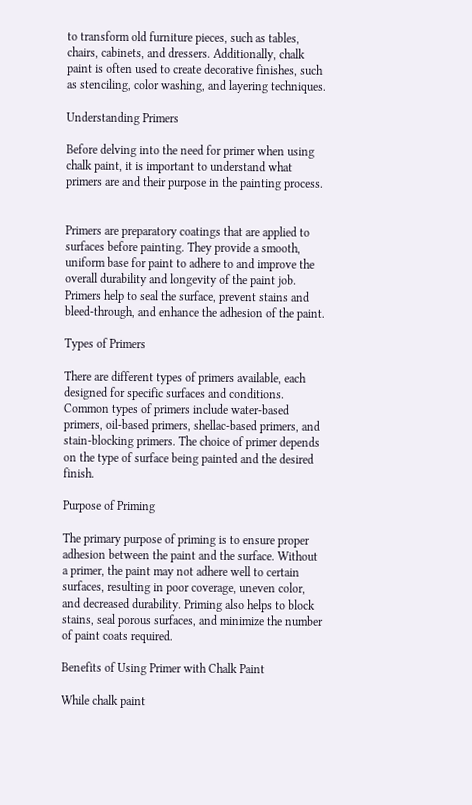to transform old furniture pieces, such as tables, chairs, cabinets, and dressers. Additionally, chalk paint is often used to create decorative finishes, such as stenciling, color washing, and layering techniques.

Understanding Primers

Before delving into the need for primer when using chalk paint, it is important to understand what primers are and their purpose in the painting process.


Primers are preparatory coatings that are applied to surfaces before painting. They provide a smooth, uniform base for paint to adhere to and improve the overall durability and longevity of the paint job. Primers help to seal the surface, prevent stains and bleed-through, and enhance the adhesion of the paint.

Types of Primers

There are different types of primers available, each designed for specific surfaces and conditions. Common types of primers include water-based primers, oil-based primers, shellac-based primers, and stain-blocking primers. The choice of primer depends on the type of surface being painted and the desired finish.

Purpose of Priming

The primary purpose of priming is to ensure proper adhesion between the paint and the surface. Without a primer, the paint may not adhere well to certain surfaces, resulting in poor coverage, uneven color, and decreased durability. Priming also helps to block stains, seal porous surfaces, and minimize the number of paint coats required.

Benefits of Using Primer with Chalk Paint

While chalk paint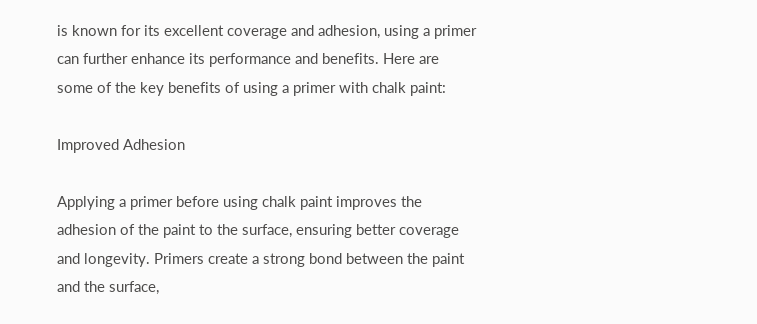is known for its excellent coverage and adhesion, using a primer can further enhance its performance and benefits. Here are some of the key benefits of using a primer with chalk paint:

Improved Adhesion

Applying a primer before using chalk paint improves the adhesion of the paint to the surface, ensuring better coverage and longevity. Primers create a strong bond between the paint and the surface,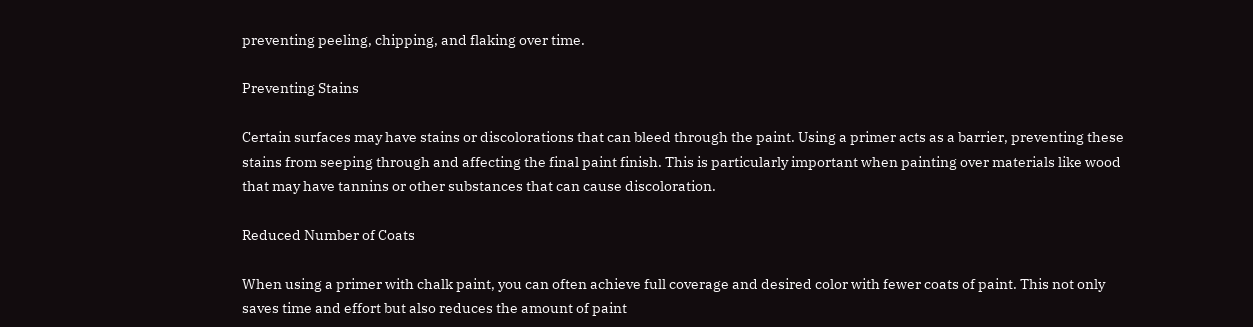preventing peeling, chipping, and flaking over time.

Preventing Stains

Certain surfaces may have stains or discolorations that can bleed through the paint. Using a primer acts as a barrier, preventing these stains from seeping through and affecting the final paint finish. This is particularly important when painting over materials like wood that may have tannins or other substances that can cause discoloration.

Reduced Number of Coats

When using a primer with chalk paint, you can often achieve full coverage and desired color with fewer coats of paint. This not only saves time and effort but also reduces the amount of paint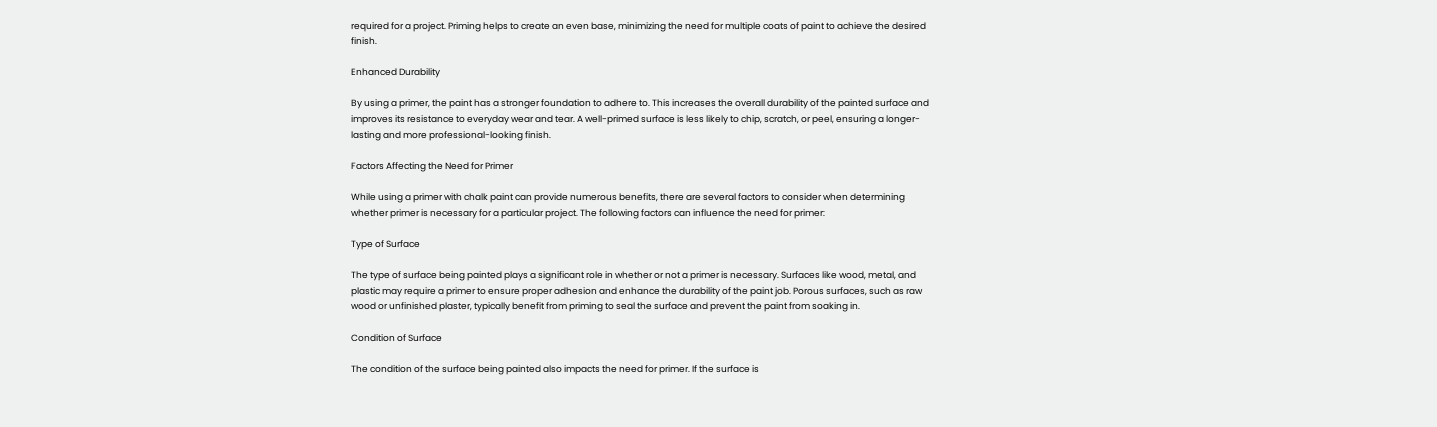required for a project. Priming helps to create an even base, minimizing the need for multiple coats of paint to achieve the desired finish.

Enhanced Durability

By using a primer, the paint has a stronger foundation to adhere to. This increases the overall durability of the painted surface and improves its resistance to everyday wear and tear. A well-primed surface is less likely to chip, scratch, or peel, ensuring a longer-lasting and more professional-looking finish.

Factors Affecting the Need for Primer

While using a primer with chalk paint can provide numerous benefits, there are several factors to consider when determining whether primer is necessary for a particular project. The following factors can influence the need for primer:

Type of Surface

The type of surface being painted plays a significant role in whether or not a primer is necessary. Surfaces like wood, metal, and plastic may require a primer to ensure proper adhesion and enhance the durability of the paint job. Porous surfaces, such as raw wood or unfinished plaster, typically benefit from priming to seal the surface and prevent the paint from soaking in.

Condition of Surface

The condition of the surface being painted also impacts the need for primer. If the surface is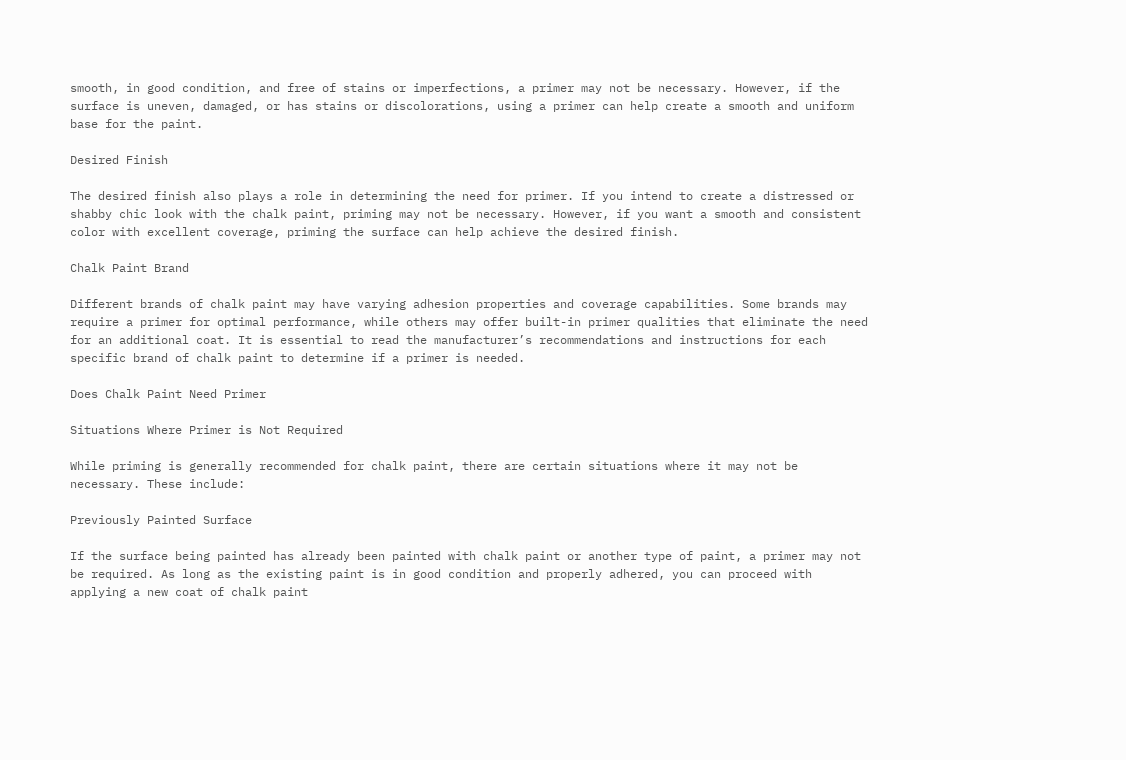smooth, in good condition, and free of stains or imperfections, a primer may not be necessary. However, if the surface is uneven, damaged, or has stains or discolorations, using a primer can help create a smooth and uniform base for the paint.

Desired Finish

The desired finish also plays a role in determining the need for primer. If you intend to create a distressed or shabby chic look with the chalk paint, priming may not be necessary. However, if you want a smooth and consistent color with excellent coverage, priming the surface can help achieve the desired finish.

Chalk Paint Brand

Different brands of chalk paint may have varying adhesion properties and coverage capabilities. Some brands may require a primer for optimal performance, while others may offer built-in primer qualities that eliminate the need for an additional coat. It is essential to read the manufacturer’s recommendations and instructions for each specific brand of chalk paint to determine if a primer is needed.

Does Chalk Paint Need Primer

Situations Where Primer is Not Required

While priming is generally recommended for chalk paint, there are certain situations where it may not be necessary. These include:

Previously Painted Surface

If the surface being painted has already been painted with chalk paint or another type of paint, a primer may not be required. As long as the existing paint is in good condition and properly adhered, you can proceed with applying a new coat of chalk paint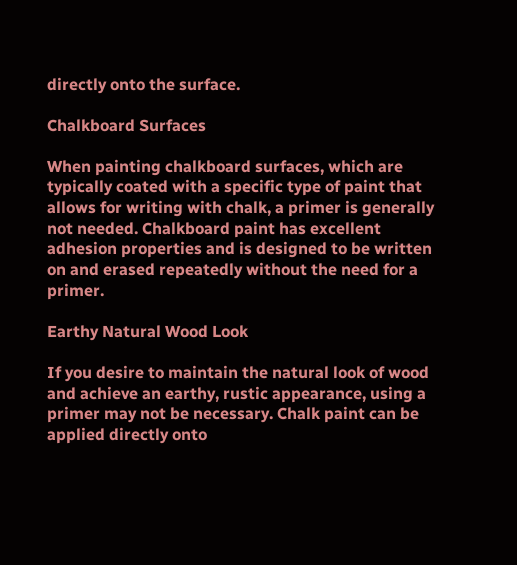directly onto the surface.

Chalkboard Surfaces

When painting chalkboard surfaces, which are typically coated with a specific type of paint that allows for writing with chalk, a primer is generally not needed. Chalkboard paint has excellent adhesion properties and is designed to be written on and erased repeatedly without the need for a primer.

Earthy Natural Wood Look

If you desire to maintain the natural look of wood and achieve an earthy, rustic appearance, using a primer may not be necessary. Chalk paint can be applied directly onto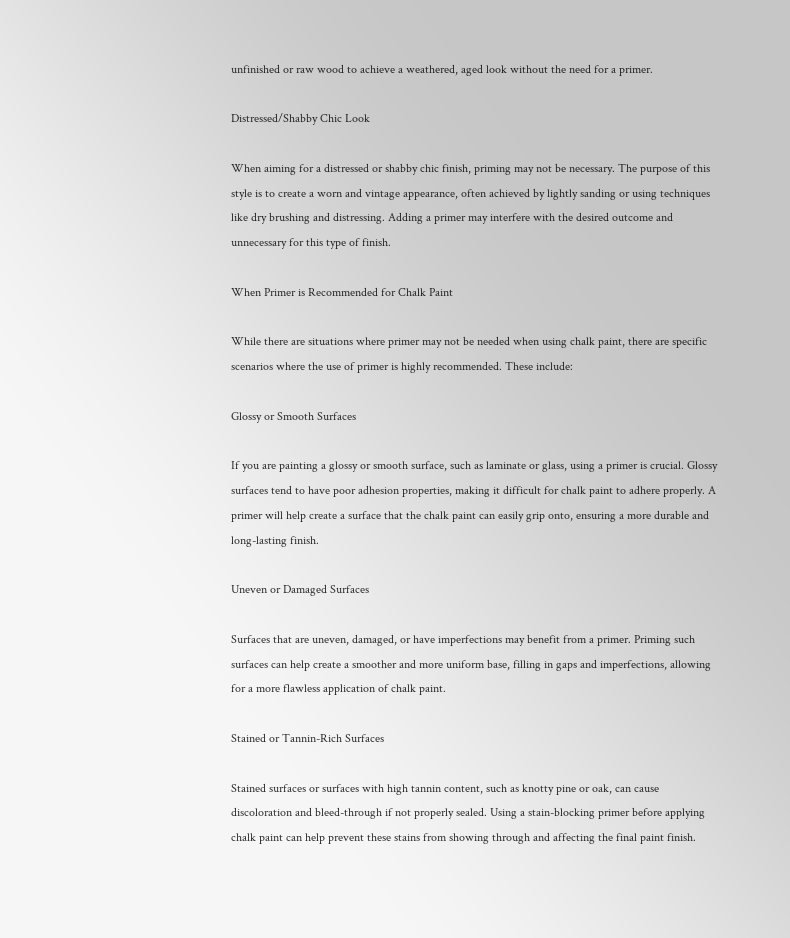unfinished or raw wood to achieve a weathered, aged look without the need for a primer.

Distressed/Shabby Chic Look

When aiming for a distressed or shabby chic finish, priming may not be necessary. The purpose of this style is to create a worn and vintage appearance, often achieved by lightly sanding or using techniques like dry brushing and distressing. Adding a primer may interfere with the desired outcome and unnecessary for this type of finish.

When Primer is Recommended for Chalk Paint

While there are situations where primer may not be needed when using chalk paint, there are specific scenarios where the use of primer is highly recommended. These include:

Glossy or Smooth Surfaces

If you are painting a glossy or smooth surface, such as laminate or glass, using a primer is crucial. Glossy surfaces tend to have poor adhesion properties, making it difficult for chalk paint to adhere properly. A primer will help create a surface that the chalk paint can easily grip onto, ensuring a more durable and long-lasting finish.

Uneven or Damaged Surfaces

Surfaces that are uneven, damaged, or have imperfections may benefit from a primer. Priming such surfaces can help create a smoother and more uniform base, filling in gaps and imperfections, allowing for a more flawless application of chalk paint.

Stained or Tannin-Rich Surfaces

Stained surfaces or surfaces with high tannin content, such as knotty pine or oak, can cause discoloration and bleed-through if not properly sealed. Using a stain-blocking primer before applying chalk paint can help prevent these stains from showing through and affecting the final paint finish.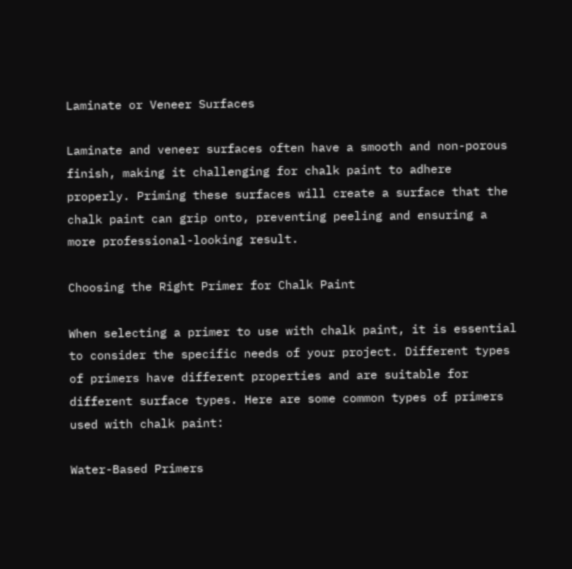Laminate or Veneer Surfaces

Laminate and veneer surfaces often have a smooth and non-porous finish, making it challenging for chalk paint to adhere properly. Priming these surfaces will create a surface that the chalk paint can grip onto, preventing peeling and ensuring a more professional-looking result.

Choosing the Right Primer for Chalk Paint

When selecting a primer to use with chalk paint, it is essential to consider the specific needs of your project. Different types of primers have different properties and are suitable for different surface types. Here are some common types of primers used with chalk paint:

Water-Based Primers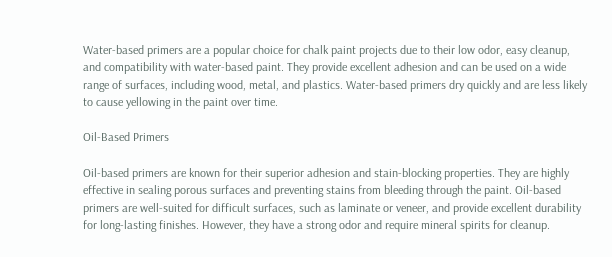Water-based primers are a popular choice for chalk paint projects due to their low odor, easy cleanup, and compatibility with water-based paint. They provide excellent adhesion and can be used on a wide range of surfaces, including wood, metal, and plastics. Water-based primers dry quickly and are less likely to cause yellowing in the paint over time.

Oil-Based Primers

Oil-based primers are known for their superior adhesion and stain-blocking properties. They are highly effective in sealing porous surfaces and preventing stains from bleeding through the paint. Oil-based primers are well-suited for difficult surfaces, such as laminate or veneer, and provide excellent durability for long-lasting finishes. However, they have a strong odor and require mineral spirits for cleanup.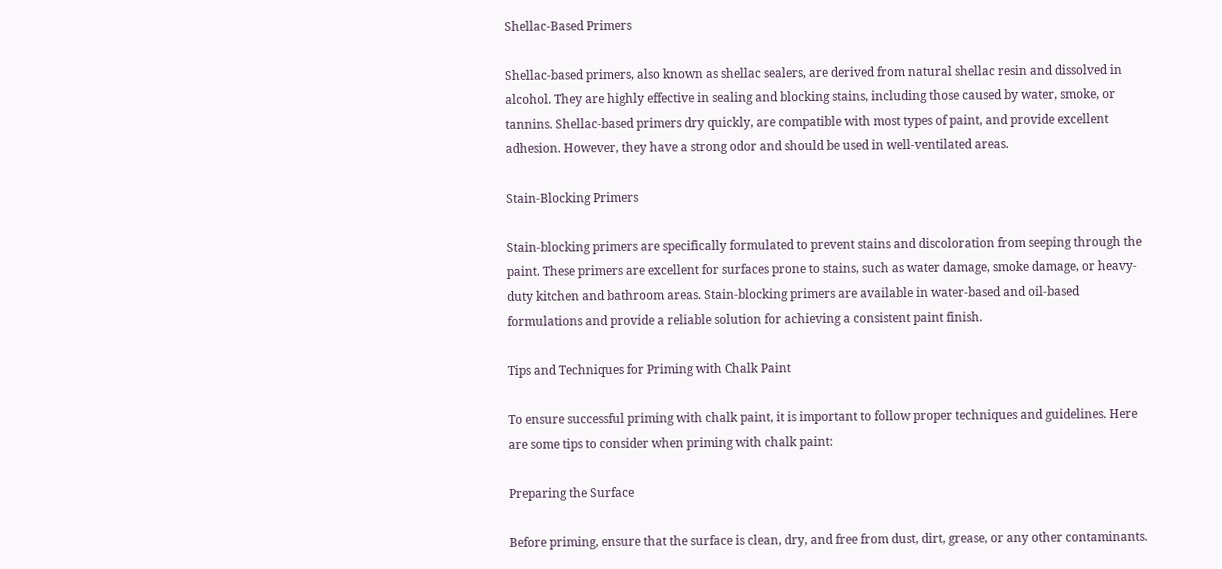Shellac-Based Primers

Shellac-based primers, also known as shellac sealers, are derived from natural shellac resin and dissolved in alcohol. They are highly effective in sealing and blocking stains, including those caused by water, smoke, or tannins. Shellac-based primers dry quickly, are compatible with most types of paint, and provide excellent adhesion. However, they have a strong odor and should be used in well-ventilated areas.

Stain-Blocking Primers

Stain-blocking primers are specifically formulated to prevent stains and discoloration from seeping through the paint. These primers are excellent for surfaces prone to stains, such as water damage, smoke damage, or heavy-duty kitchen and bathroom areas. Stain-blocking primers are available in water-based and oil-based formulations and provide a reliable solution for achieving a consistent paint finish.

Tips and Techniques for Priming with Chalk Paint

To ensure successful priming with chalk paint, it is important to follow proper techniques and guidelines. Here are some tips to consider when priming with chalk paint:

Preparing the Surface

Before priming, ensure that the surface is clean, dry, and free from dust, dirt, grease, or any other contaminants.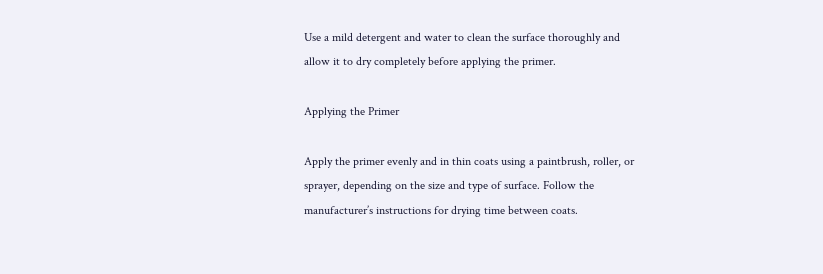Use a mild detergent and water to clean the surface thoroughly and allow it to dry completely before applying the primer.

Applying the Primer

Apply the primer evenly and in thin coats using a paintbrush, roller, or sprayer, depending on the size and type of surface. Follow the manufacturer’s instructions for drying time between coats.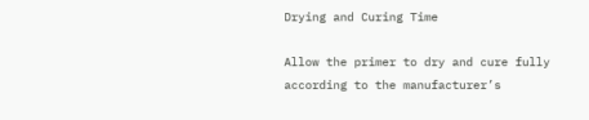Drying and Curing Time

Allow the primer to dry and cure fully according to the manufacturer’s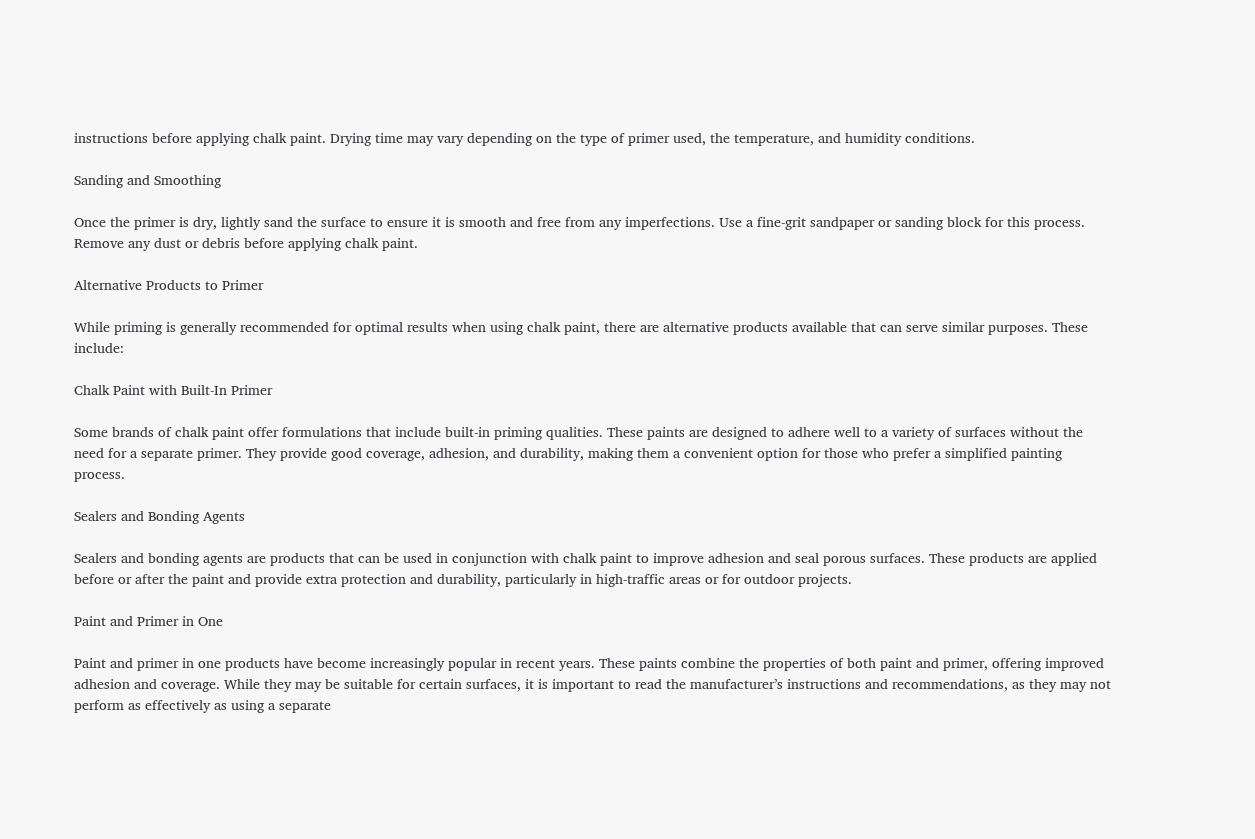instructions before applying chalk paint. Drying time may vary depending on the type of primer used, the temperature, and humidity conditions.

Sanding and Smoothing

Once the primer is dry, lightly sand the surface to ensure it is smooth and free from any imperfections. Use a fine-grit sandpaper or sanding block for this process. Remove any dust or debris before applying chalk paint.

Alternative Products to Primer

While priming is generally recommended for optimal results when using chalk paint, there are alternative products available that can serve similar purposes. These include:

Chalk Paint with Built-In Primer

Some brands of chalk paint offer formulations that include built-in priming qualities. These paints are designed to adhere well to a variety of surfaces without the need for a separate primer. They provide good coverage, adhesion, and durability, making them a convenient option for those who prefer a simplified painting process.

Sealers and Bonding Agents

Sealers and bonding agents are products that can be used in conjunction with chalk paint to improve adhesion and seal porous surfaces. These products are applied before or after the paint and provide extra protection and durability, particularly in high-traffic areas or for outdoor projects.

Paint and Primer in One

Paint and primer in one products have become increasingly popular in recent years. These paints combine the properties of both paint and primer, offering improved adhesion and coverage. While they may be suitable for certain surfaces, it is important to read the manufacturer’s instructions and recommendations, as they may not perform as effectively as using a separate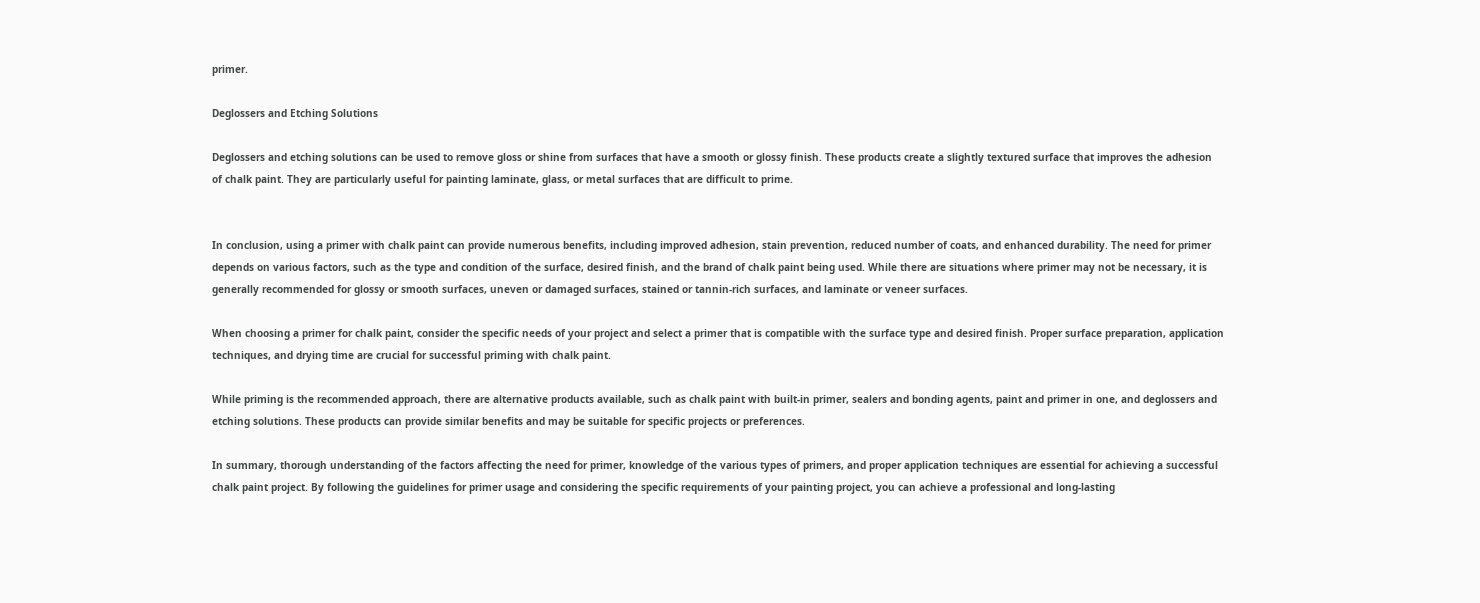primer.

Deglossers and Etching Solutions

Deglossers and etching solutions can be used to remove gloss or shine from surfaces that have a smooth or glossy finish. These products create a slightly textured surface that improves the adhesion of chalk paint. They are particularly useful for painting laminate, glass, or metal surfaces that are difficult to prime.


In conclusion, using a primer with chalk paint can provide numerous benefits, including improved adhesion, stain prevention, reduced number of coats, and enhanced durability. The need for primer depends on various factors, such as the type and condition of the surface, desired finish, and the brand of chalk paint being used. While there are situations where primer may not be necessary, it is generally recommended for glossy or smooth surfaces, uneven or damaged surfaces, stained or tannin-rich surfaces, and laminate or veneer surfaces.

When choosing a primer for chalk paint, consider the specific needs of your project and select a primer that is compatible with the surface type and desired finish. Proper surface preparation, application techniques, and drying time are crucial for successful priming with chalk paint.

While priming is the recommended approach, there are alternative products available, such as chalk paint with built-in primer, sealers and bonding agents, paint and primer in one, and deglossers and etching solutions. These products can provide similar benefits and may be suitable for specific projects or preferences.

In summary, thorough understanding of the factors affecting the need for primer, knowledge of the various types of primers, and proper application techniques are essential for achieving a successful chalk paint project. By following the guidelines for primer usage and considering the specific requirements of your painting project, you can achieve a professional and long-lasting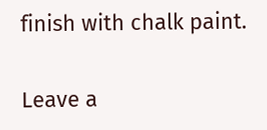finish with chalk paint.

Leave a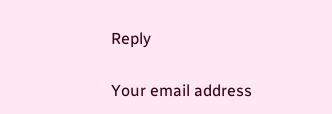Reply

Your email address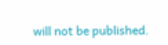will not be published.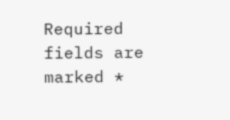Required fields are marked *